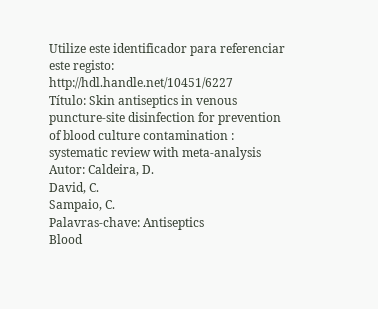Utilize este identificador para referenciar este registo: http://hdl.handle.net/10451/6227
Título: Skin antiseptics in venous puncture-site disinfection for prevention of blood culture contamination : systematic review with meta-analysis
Autor: Caldeira, D.
David, C.
Sampaio, C.
Palavras-chave: Antiseptics
Blood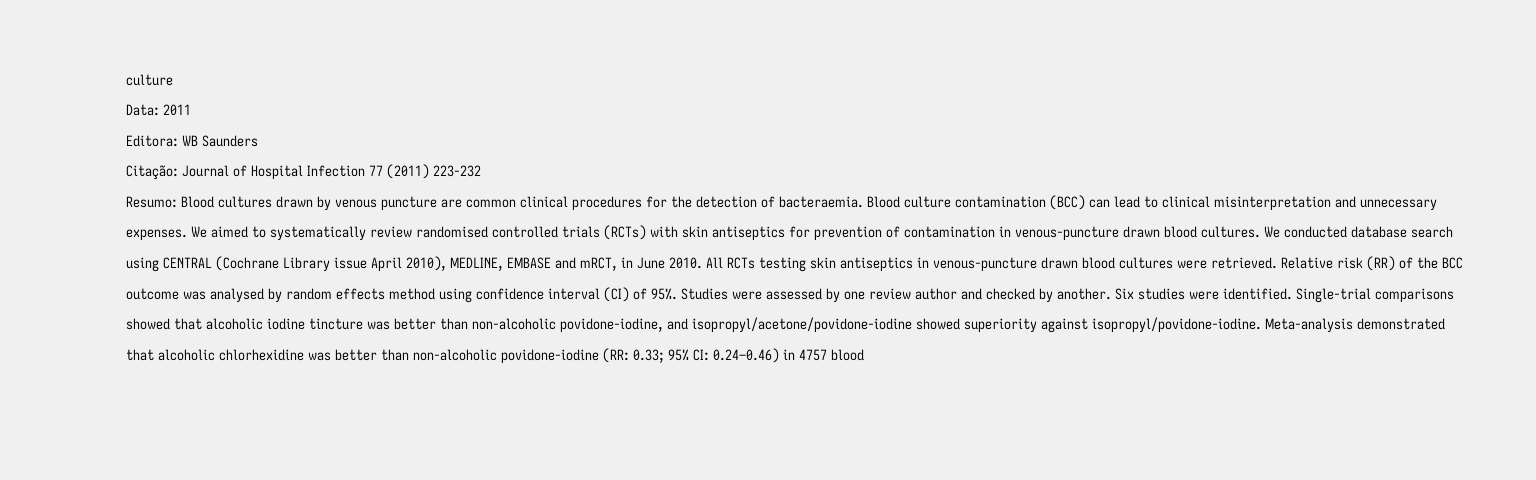culture
Data: 2011
Editora: WB Saunders
Citação: Journal of Hospital Infection 77 (2011) 223-232
Resumo: Blood cultures drawn by venous puncture are common clinical procedures for the detection of bacteraemia. Blood culture contamination (BCC) can lead to clinical misinterpretation and unnecessary expenses. We aimed to systematically review randomised controlled trials (RCTs) with skin antiseptics for prevention of contamination in venous-puncture drawn blood cultures. We conducted database search using CENTRAL (Cochrane Library issue April 2010), MEDLINE, EMBASE and mRCT, in June 2010. All RCTs testing skin antiseptics in venous-puncture drawn blood cultures were retrieved. Relative risk (RR) of the BCC outcome was analysed by random effects method using confidence interval (CI) of 95%. Studies were assessed by one review author and checked by another. Six studies were identified. Single-trial comparisons showed that alcoholic iodine tincture was better than non-alcoholic povidone-iodine, and isopropyl/acetone/povidone-iodine showed superiority against isopropyl/povidone-iodine. Meta-analysis demonstrated that alcoholic chlorhexidine was better than non-alcoholic povidone-iodine (RR: 0.33; 95% CI: 0.24–0.46) in 4757 blood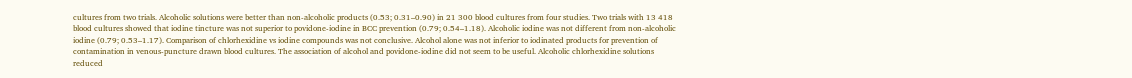cultures from two trials. Alcoholic solutions were better than non-alcoholic products (0.53; 0.31–0.90) in 21 300 blood cultures from four studies. Two trials with 13 418 blood cultures showed that iodine tincture was not superior to povidone-iodine in BCC prevention (0.79; 0.54–1.18). Alcoholic iodine was not different from non-alcoholic iodine (0.79; 0.53–1.17). Comparison of chlorhexidine vs iodine compounds was not conclusive. Alcohol alone was not inferior to iodinated products for prevention of contamination in venous-puncture drawn blood cultures. The association of alcohol and povidone-iodine did not seem to be useful. Alcoholic chlorhexidine solutions reduced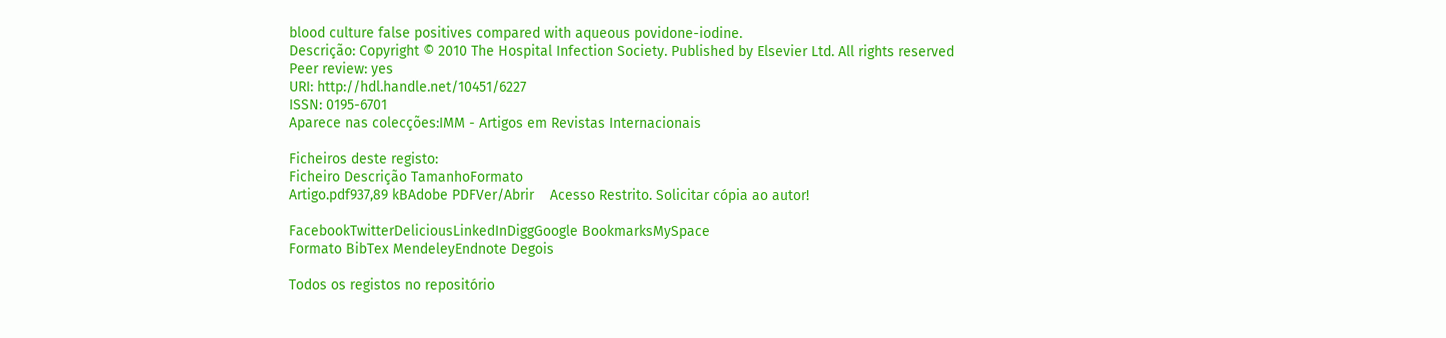blood culture false positives compared with aqueous povidone-iodine.
Descrição: Copyright © 2010 The Hospital Infection Society. Published by Elsevier Ltd. All rights reserved
Peer review: yes
URI: http://hdl.handle.net/10451/6227
ISSN: 0195-6701
Aparece nas colecções:IMM - Artigos em Revistas Internacionais

Ficheiros deste registo:
Ficheiro Descrição TamanhoFormato
Artigo.pdf937,89 kBAdobe PDFVer/Abrir    Acesso Restrito. Solicitar cópia ao autor!

FacebookTwitterDeliciousLinkedInDiggGoogle BookmarksMySpace
Formato BibTex MendeleyEndnote Degois

Todos os registos no repositório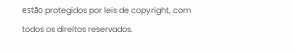estão protegidos por leis de copyright, com todos os direitos reservados.